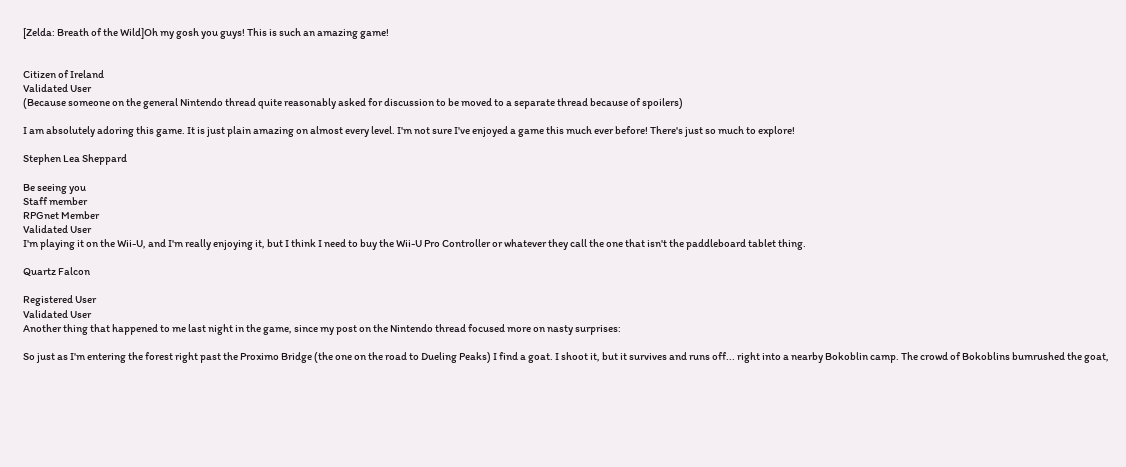[Zelda: Breath of the Wild]Oh my gosh you guys! This is such an amazing game!


Citizen of Ireland
Validated User
(Because someone on the general Nintendo thread quite reasonably asked for discussion to be moved to a separate thread because of spoilers)

I am absolutely adoring this game. It is just plain amazing on almost every level. I'm not sure I've enjoyed a game this much ever before! There's just so much to explore!

Stephen Lea Sheppard

Be seeing you
Staff member
RPGnet Member
Validated User
I'm playing it on the Wii-U, and I'm really enjoying it, but I think I need to buy the Wii-U Pro Controller or whatever they call the one that isn't the paddleboard tablet thing.

Quartz Falcon

Registered User
Validated User
Another thing that happened to me last night in the game, since my post on the Nintendo thread focused more on nasty surprises:

So just as I'm entering the forest right past the Proximo Bridge (the one on the road to Dueling Peaks) I find a goat. I shoot it, but it survives and runs off... right into a nearby Bokoblin camp. The crowd of Bokoblins bumrushed the goat,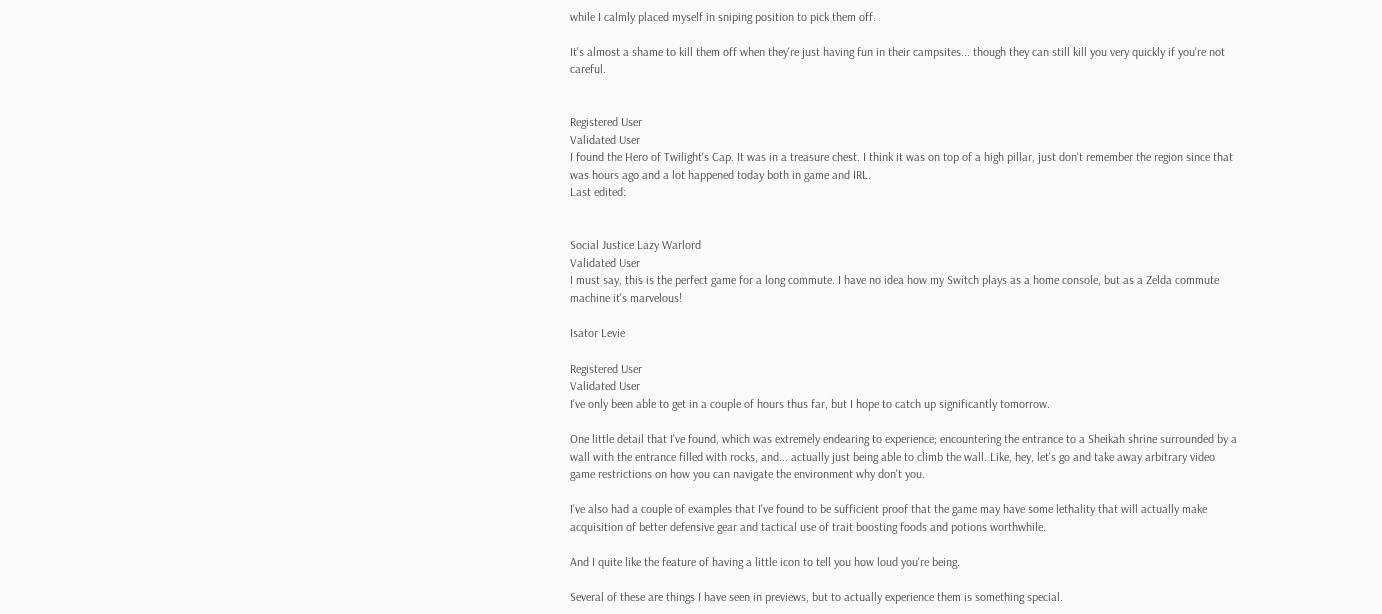while I calmly placed myself in sniping position to pick them off.

It's almost a shame to kill them off when they're just having fun in their campsites... though they can still kill you very quickly if you're not careful.


Registered User
Validated User
I found the Hero of Twilight's Cap. It was in a treasure chest. I think it was on top of a high pillar, just don't remember the region since that was hours ago and a lot happened today both in game and IRL.
Last edited:


Social Justice Lazy Warlord
Validated User
I must say, this is the perfect game for a long commute. I have no idea how my Switch plays as a home console, but as a Zelda commute machine it's marvelous!

Isator Levie

Registered User
Validated User
I've only been able to get in a couple of hours thus far, but I hope to catch up significantly tomorrow.

One little detail that I've found, which was extremely endearing to experience; encountering the entrance to a Sheikah shrine surrounded by a wall with the entrance filled with rocks, and... actually just being able to climb the wall. Like, hey, let's go and take away arbitrary video game restrictions on how you can navigate the environment why don't you.

I've also had a couple of examples that I've found to be sufficient proof that the game may have some lethality that will actually make acquisition of better defensive gear and tactical use of trait boosting foods and potions worthwhile.

And I quite like the feature of having a little icon to tell you how loud you're being.

Several of these are things I have seen in previews, but to actually experience them is something special.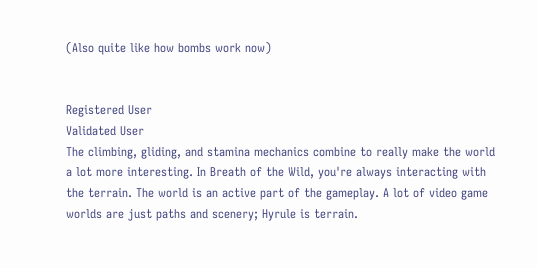(Also quite like how bombs work now)


Registered User
Validated User
The climbing, gliding, and stamina mechanics combine to really make the world a lot more interesting. In Breath of the Wild, you're always interacting with the terrain. The world is an active part of the gameplay. A lot of video game worlds are just paths and scenery; Hyrule is terrain.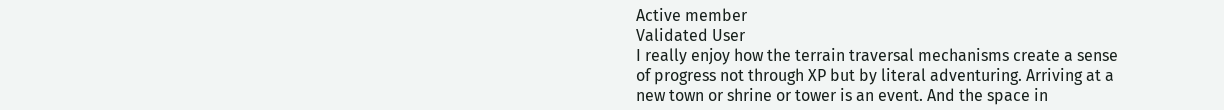Active member
Validated User
I really enjoy how the terrain traversal mechanisms create a sense of progress not through XP but by literal adventuring. Arriving at a new town or shrine or tower is an event. And the space in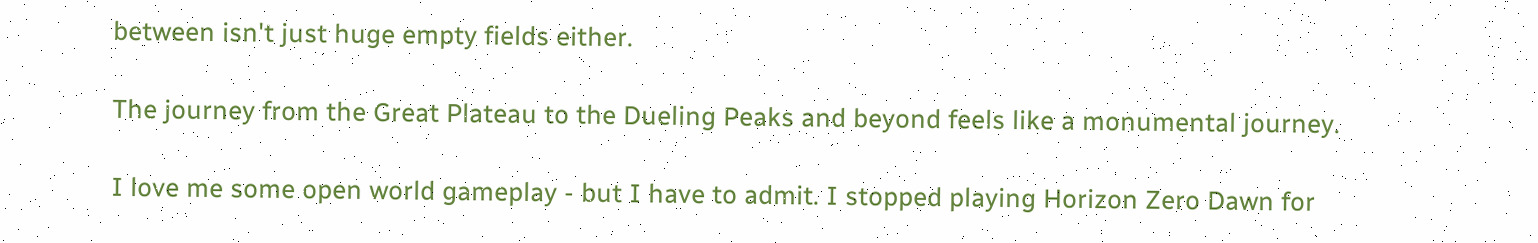between isn't just huge empty fields either.

The journey from the Great Plateau to the Dueling Peaks and beyond feels like a monumental journey.

I love me some open world gameplay - but I have to admit. I stopped playing Horizon Zero Dawn for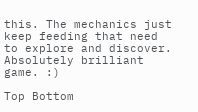this. The mechanics just keep feeding that need to explore and discover. Absolutely brilliant game. :)

Top Bottom